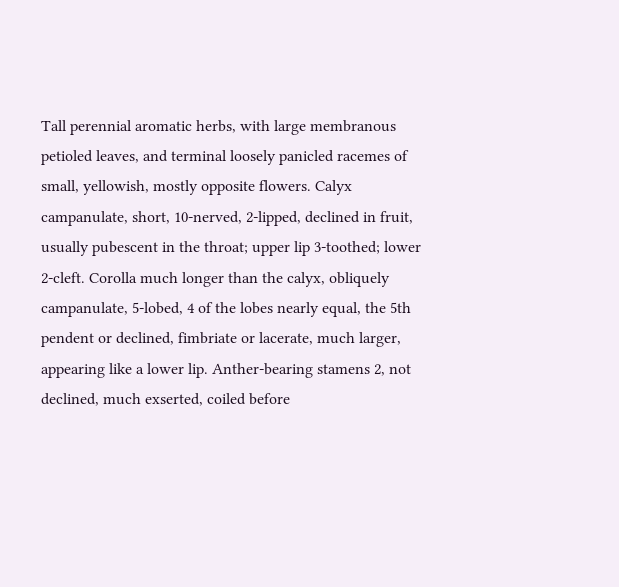Tall perennial aromatic herbs, with large membranous petioled leaves, and terminal loosely panicled racemes of small, yellowish, mostly opposite flowers. Calyx campanulate, short, 10-nerved, 2-lipped, declined in fruit, usually pubescent in the throat; upper lip 3-toothed; lower 2-cleft. Corolla much longer than the calyx, obliquely campanulate, 5-lobed, 4 of the lobes nearly equal, the 5th pendent or declined, fimbriate or lacerate, much larger, appearing like a lower lip. Anther-bearing stamens 2, not declined, much exserted, coiled before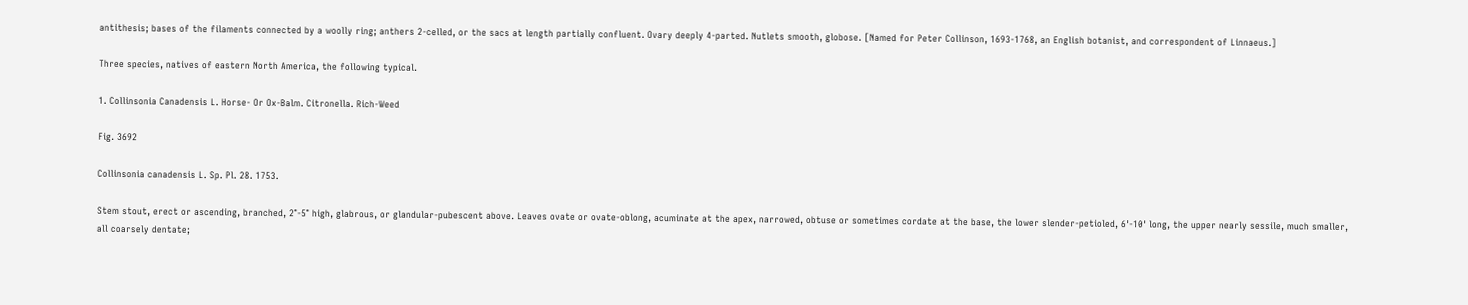antithesis; bases of the filaments connected by a woolly ring; anthers 2-celled, or the sacs at length partially confluent. Ovary deeply 4-parted. Nutlets smooth, globose. [Named for Peter Collinson, 1693-1768, an English botanist, and correspondent of Linnaeus.]

Three species, natives of eastern North America, the following typical.

1. Collinsonia Canadensis L. Horse- Or Ox-Balm. Citronella. Rich-Weed

Fig. 3692

Collinsonia canadensis L. Sp. Pl. 28. 1753.

Stem stout, erect or ascending, branched, 2°-5° high, glabrous, or glandular-pubescent above. Leaves ovate or ovate-oblong, acuminate at the apex, narrowed, obtuse or sometimes cordate at the base, the lower slender-petioled, 6'-10' long, the upper nearly sessile, much smaller, all coarsely dentate;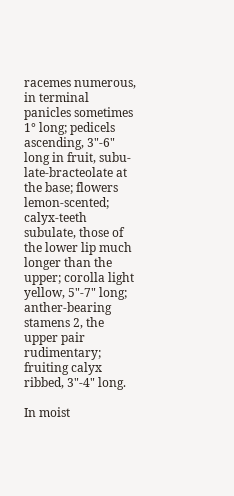racemes numerous, in terminal panicles sometimes 1° long; pedicels ascending, 3"-6" long in fruit, subu-late-bracteolate at the base; flowers lemon-scented; calyx-teeth subulate, those of the lower lip much longer than the upper; corolla light yellow, 5"-7" long; anther-bearing stamens 2, the upper pair rudimentary; fruiting calyx ribbed, 3"-4" long.

In moist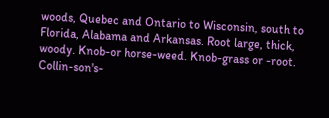woods, Quebec and Ontario to Wisconsin, south to Florida, Alabama and Arkansas. Root large, thick, woody. Knob-or horse-weed. Knob-grass or -root. Collin-son's-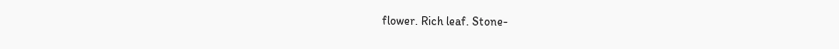flower. Rich leaf. Stone-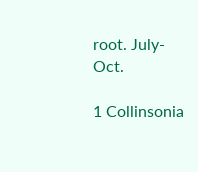root. July-Oct.

1 Collinsonia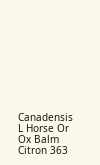Canadensis L Horse Or Ox Balm Citron 363